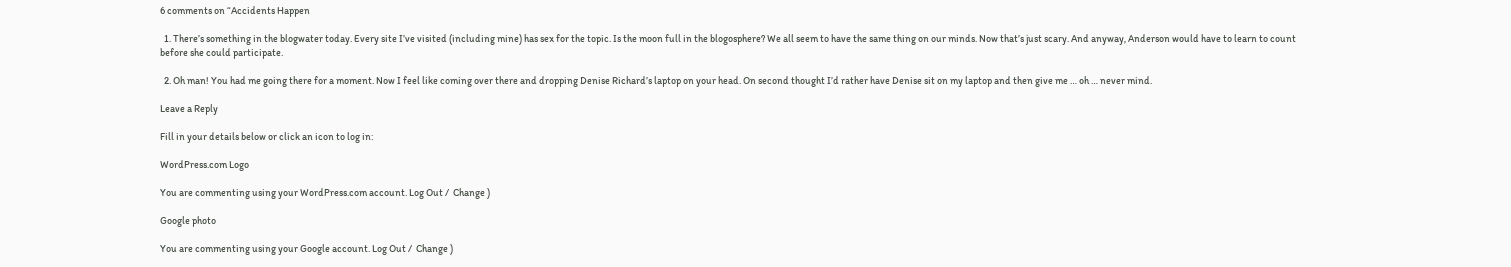6 comments on “Accidents Happen

  1. There’s something in the blogwater today. Every site I’ve visited (including mine) has sex for the topic. Is the moon full in the blogosphere? We all seem to have the same thing on our minds. Now that’s just scary. And anyway, Anderson would have to learn to count before she could participate.

  2. Oh man! You had me going there for a moment. Now I feel like coming over there and dropping Denise Richard’s laptop on your head. On second thought I’d rather have Denise sit on my laptop and then give me … oh … never mind.

Leave a Reply

Fill in your details below or click an icon to log in:

WordPress.com Logo

You are commenting using your WordPress.com account. Log Out /  Change )

Google photo

You are commenting using your Google account. Log Out /  Change )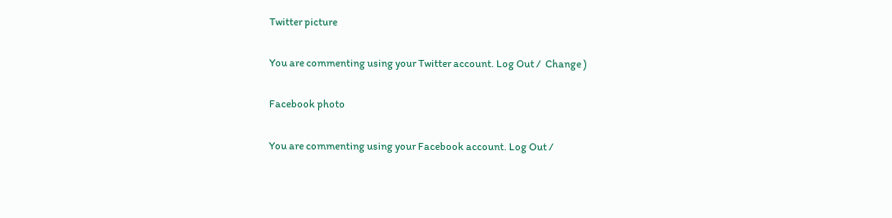Twitter picture

You are commenting using your Twitter account. Log Out /  Change )

Facebook photo

You are commenting using your Facebook account. Log Out /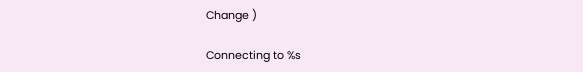Change )

Connecting to %s